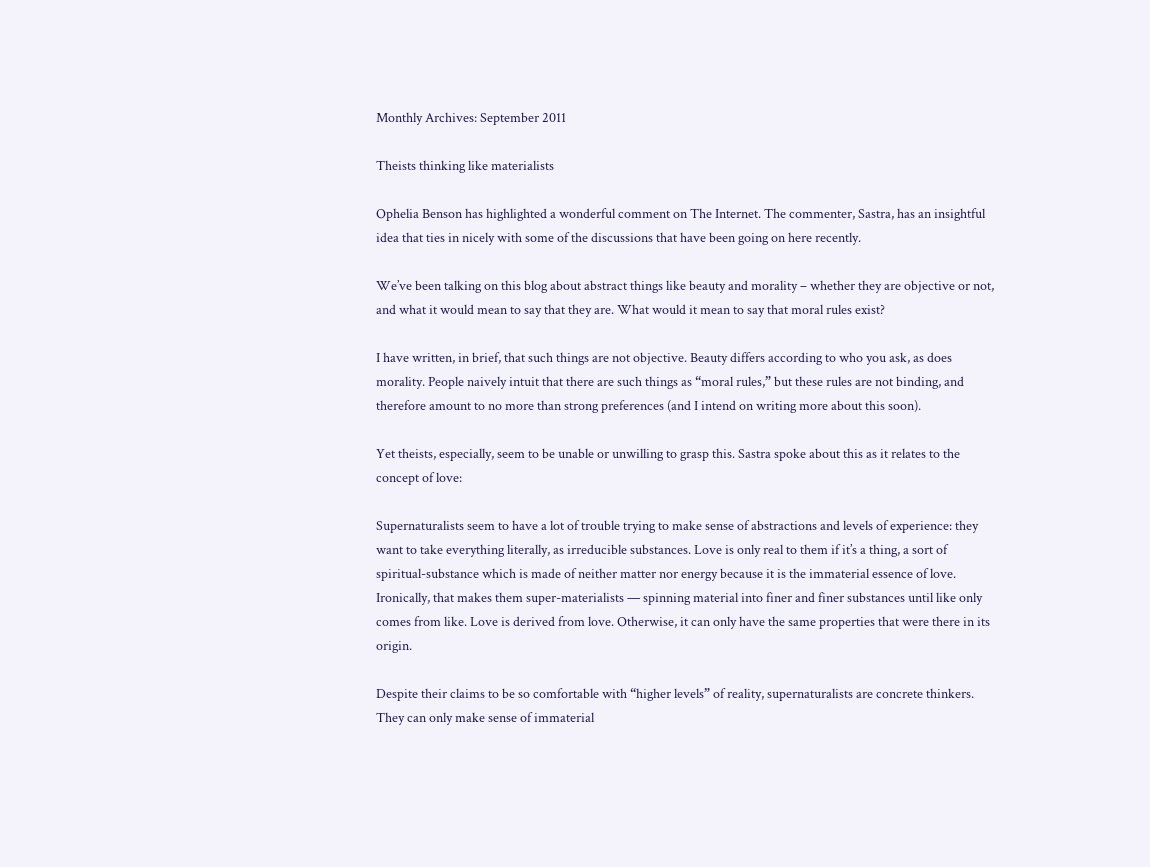Monthly Archives: September 2011

Theists thinking like materialists

Ophelia Benson has highlighted a wonderful comment on The Internet. The commenter, Sastra, has an insightful idea that ties in nicely with some of the discussions that have been going on here recently.

We’ve been talking on this blog about abstract things like beauty and morality – whether they are objective or not, and what it would mean to say that they are. What would it mean to say that moral rules exist?

I have written, in brief, that such things are not objective. Beauty differs according to who you ask, as does morality. People naively intuit that there are such things as “moral rules,” but these rules are not binding, and therefore amount to no more than strong preferences (and I intend on writing more about this soon).

Yet theists, especially, seem to be unable or unwilling to grasp this. Sastra spoke about this as it relates to the concept of love:

Supernaturalists seem to have a lot of trouble trying to make sense of abstractions and levels of experience: they want to take everything literally, as irreducible substances. Love is only real to them if it’s a thing, a sort of spiritual-substance which is made of neither matter nor energy because it is the immaterial essence of love. Ironically, that makes them super-materialists — spinning material into finer and finer substances until like only comes from like. Love is derived from love. Otherwise, it can only have the same properties that were there in its origin.

Despite their claims to be so comfortable with “higher levels” of reality, supernaturalists are concrete thinkers. They can only make sense of immaterial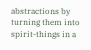abstractions by turning them into spirit-things in a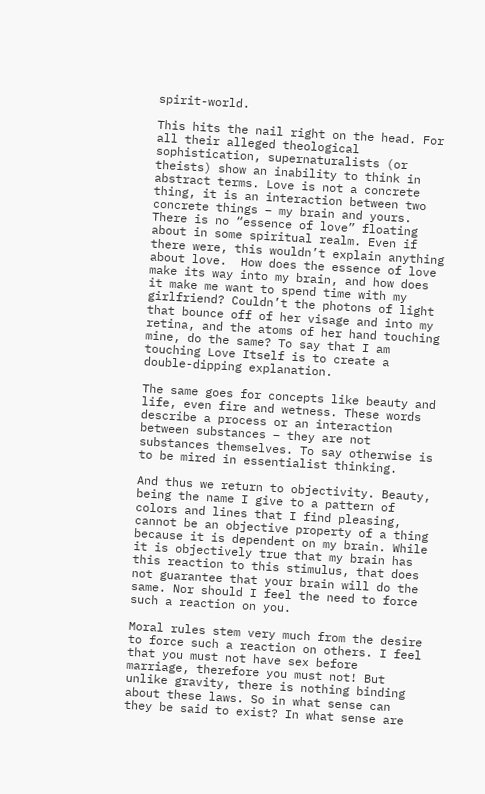spirit-world.

This hits the nail right on the head. For all their alleged theological sophistication, supernaturalists (or theists) show an inability to think in abstract terms. Love is not a concrete thing, it is an interaction between two concrete things – my brain and yours. There is no “essence of love” floating about in some spiritual realm. Even if there were, this wouldn’t explain anything about love.  How does the essence of love make its way into my brain, and how does it make me want to spend time with my girlfriend? Couldn’t the photons of light that bounce off of her visage and into my retina, and the atoms of her hand touching mine, do the same? To say that I am touching Love Itself is to create a double-dipping explanation.

The same goes for concepts like beauty and life, even fire and wetness. These words describe a process or an interaction between substances – they are not substances themselves. To say otherwise is to be mired in essentialist thinking.

And thus we return to objectivity. Beauty, being the name I give to a pattern of colors and lines that I find pleasing, cannot be an objective property of a thing because it is dependent on my brain. While it is objectively true that my brain has this reaction to this stimulus, that does not guarantee that your brain will do the same. Nor should I feel the need to force such a reaction on you.

Moral rules stem very much from the desire to force such a reaction on others. I feel that you must not have sex before marriage, therefore you must not! But unlike gravity, there is nothing binding about these laws. So in what sense can they be said to exist? In what sense are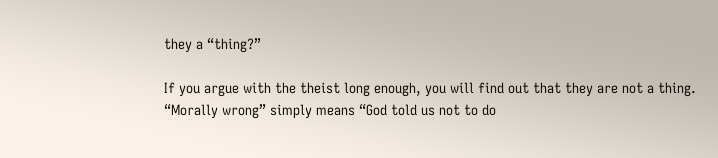they a “thing?”

If you argue with the theist long enough, you will find out that they are not a thing. “Morally wrong” simply means “God told us not to do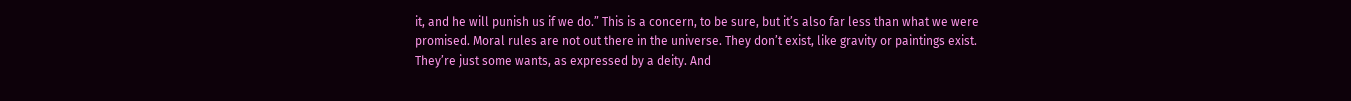it, and he will punish us if we do.” This is a concern, to be sure, but it’s also far less than what we were promised. Moral rules are not out there in the universe. They don’t exist, like gravity or paintings exist. They’re just some wants, as expressed by a deity. And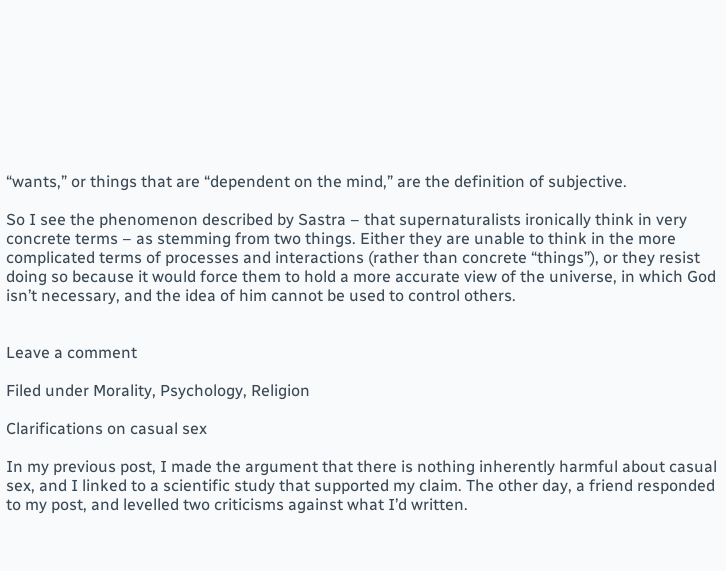“wants,” or things that are “dependent on the mind,” are the definition of subjective.

So I see the phenomenon described by Sastra – that supernaturalists ironically think in very concrete terms – as stemming from two things. Either they are unable to think in the more complicated terms of processes and interactions (rather than concrete “things”), or they resist doing so because it would force them to hold a more accurate view of the universe, in which God isn’t necessary, and the idea of him cannot be used to control others.


Leave a comment

Filed under Morality, Psychology, Religion

Clarifications on casual sex

In my previous post, I made the argument that there is nothing inherently harmful about casual sex, and I linked to a scientific study that supported my claim. The other day, a friend responded to my post, and levelled two criticisms against what I’d written.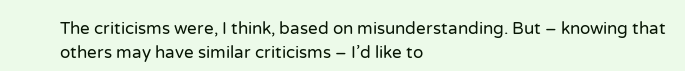The criticisms were, I think, based on misunderstanding. But – knowing that others may have similar criticisms – I’d like to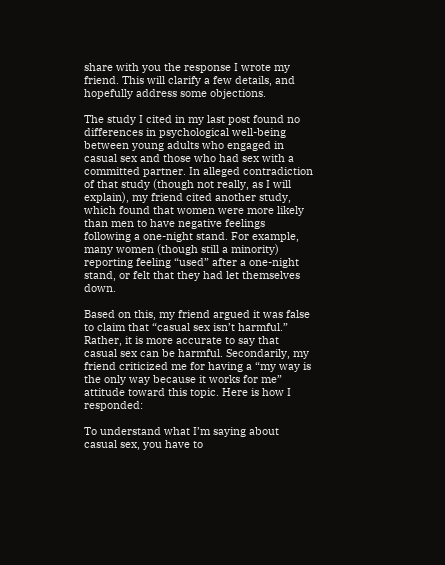share with you the response I wrote my friend. This will clarify a few details, and hopefully address some objections.

The study I cited in my last post found no differences in psychological well-being between young adults who engaged in casual sex and those who had sex with a committed partner. In alleged contradiction of that study (though not really, as I will explain), my friend cited another study, which found that women were more likely than men to have negative feelings following a one-night stand. For example, many women (though still a minority) reporting feeling “used” after a one-night stand, or felt that they had let themselves down.

Based on this, my friend argued it was false to claim that “casual sex isn’t harmful.” Rather, it is more accurate to say that casual sex can be harmful. Secondarily, my friend criticized me for having a “my way is the only way because it works for me” attitude toward this topic. Here is how I responded:

To understand what I’m saying about casual sex, you have to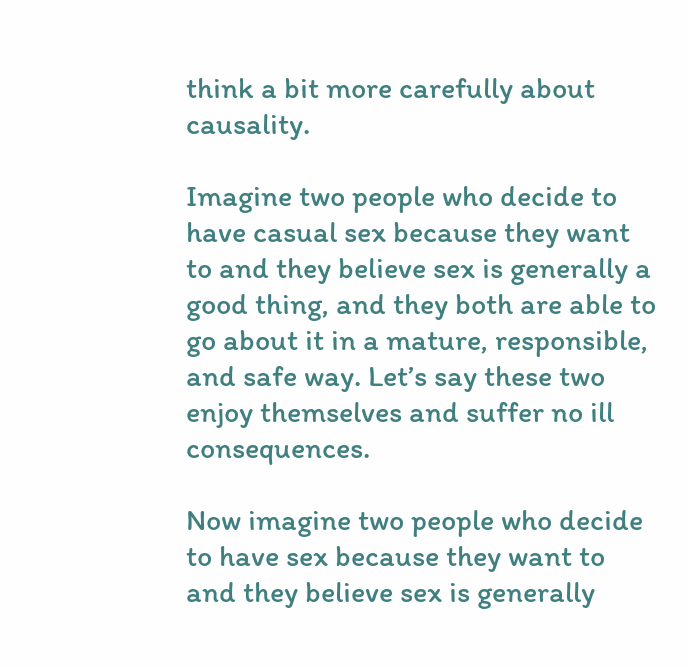think a bit more carefully about causality.

Imagine two people who decide to have casual sex because they want to and they believe sex is generally a good thing, and they both are able to go about it in a mature, responsible, and safe way. Let’s say these two enjoy themselves and suffer no ill consequences.

Now imagine two people who decide to have sex because they want to and they believe sex is generally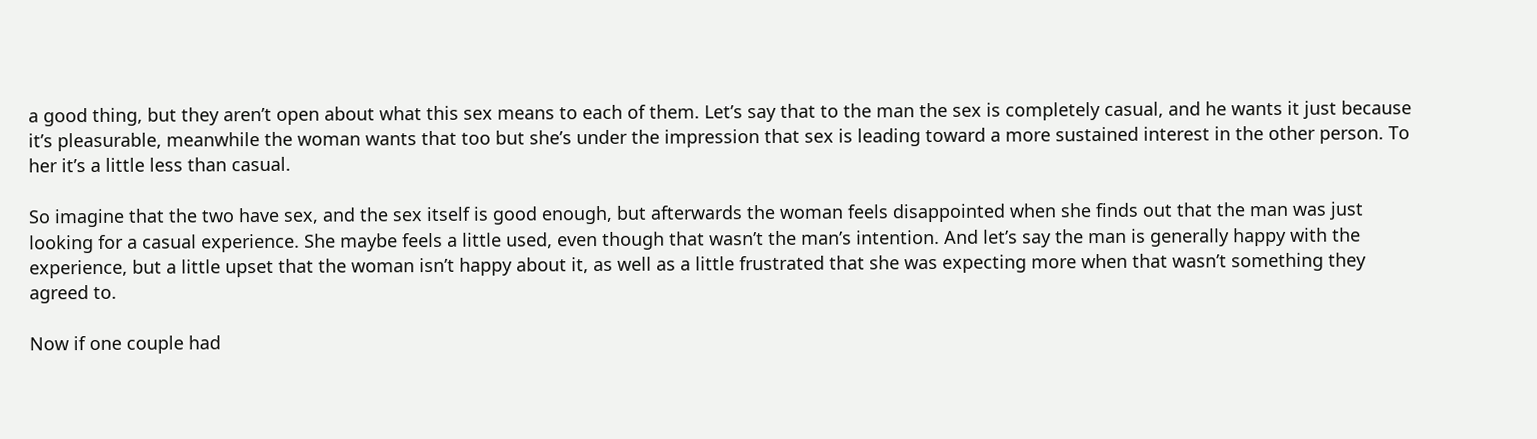a good thing, but they aren’t open about what this sex means to each of them. Let’s say that to the man the sex is completely casual, and he wants it just because it’s pleasurable, meanwhile the woman wants that too but she’s under the impression that sex is leading toward a more sustained interest in the other person. To her it’s a little less than casual.

So imagine that the two have sex, and the sex itself is good enough, but afterwards the woman feels disappointed when she finds out that the man was just looking for a casual experience. She maybe feels a little used, even though that wasn’t the man’s intention. And let’s say the man is generally happy with the experience, but a little upset that the woman isn’t happy about it, as well as a little frustrated that she was expecting more when that wasn’t something they agreed to.

Now if one couple had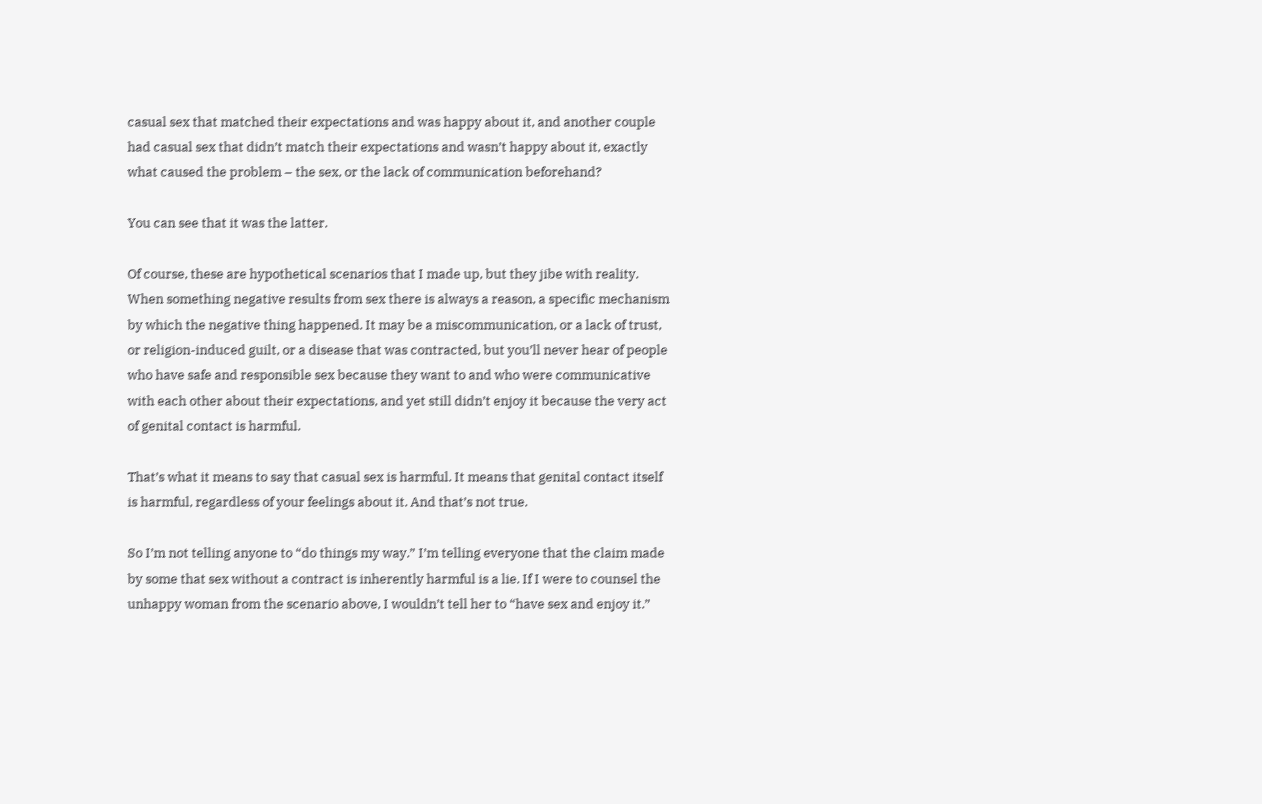casual sex that matched their expectations and was happy about it, and another couple had casual sex that didn’t match their expectations and wasn’t happy about it, exactly what caused the problem – the sex, or the lack of communication beforehand?

You can see that it was the latter.

Of course, these are hypothetical scenarios that I made up, but they jibe with reality. When something negative results from sex there is always a reason, a specific mechanism by which the negative thing happened. It may be a miscommunication, or a lack of trust, or religion-induced guilt, or a disease that was contracted, but you’ll never hear of people who have safe and responsible sex because they want to and who were communicative with each other about their expectations, and yet still didn’t enjoy it because the very act of genital contact is harmful.

That’s what it means to say that casual sex is harmful. It means that genital contact itself is harmful, regardless of your feelings about it. And that’s not true.

So I’m not telling anyone to “do things my way.” I’m telling everyone that the claim made by some that sex without a contract is inherently harmful is a lie. If I were to counsel the unhappy woman from the scenario above, I wouldn’t tell her to “have sex and enjoy it.”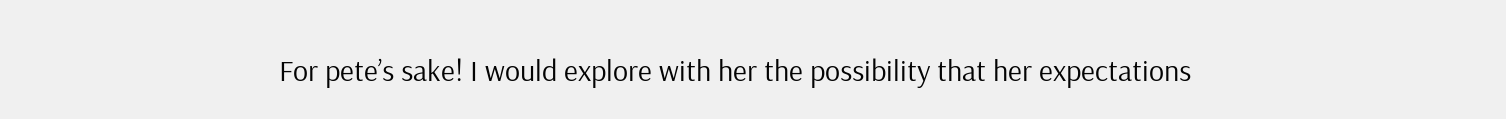For pete’s sake! I would explore with her the possibility that her expectations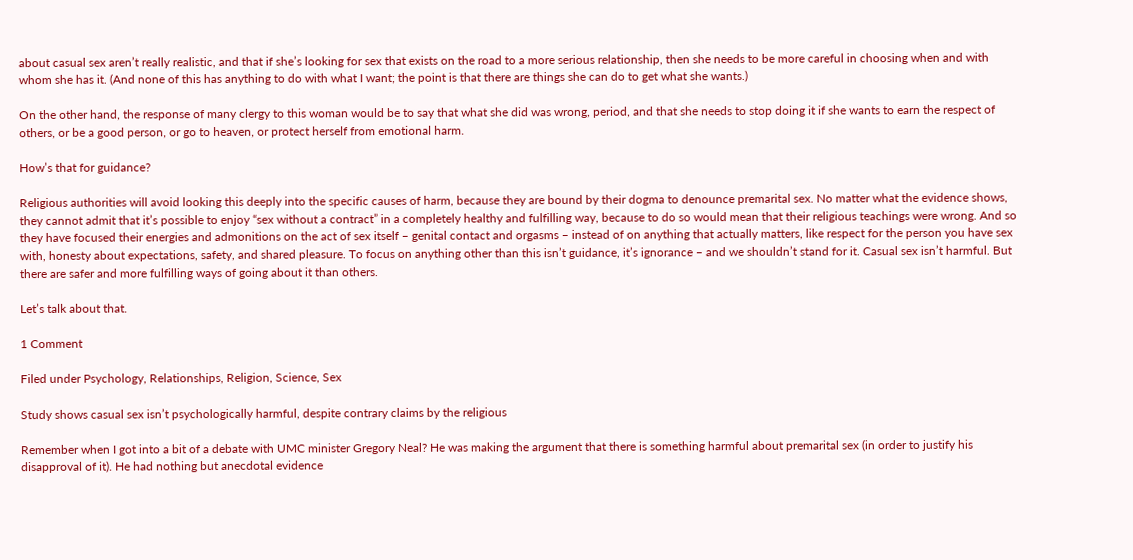about casual sex aren’t really realistic, and that if she’s looking for sex that exists on the road to a more serious relationship, then she needs to be more careful in choosing when and with whom she has it. (And none of this has anything to do with what I want; the point is that there are things she can do to get what she wants.)

On the other hand, the response of many clergy to this woman would be to say that what she did was wrong, period, and that she needs to stop doing it if she wants to earn the respect of others, or be a good person, or go to heaven, or protect herself from emotional harm.

How’s that for guidance?

Religious authorities will avoid looking this deeply into the specific causes of harm, because they are bound by their dogma to denounce premarital sex. No matter what the evidence shows, they cannot admit that it’s possible to enjoy “sex without a contract” in a completely healthy and fulfilling way, because to do so would mean that their religious teachings were wrong. And so they have focused their energies and admonitions on the act of sex itself – genital contact and orgasms – instead of on anything that actually matters, like respect for the person you have sex with, honesty about expectations, safety, and shared pleasure. To focus on anything other than this isn’t guidance, it’s ignorance – and we shouldn’t stand for it. Casual sex isn’t harmful. But there are safer and more fulfilling ways of going about it than others.

Let’s talk about that.

1 Comment

Filed under Psychology, Relationships, Religion, Science, Sex

Study shows casual sex isn’t psychologically harmful, despite contrary claims by the religious

Remember when I got into a bit of a debate with UMC minister Gregory Neal? He was making the argument that there is something harmful about premarital sex (in order to justify his disapproval of it). He had nothing but anecdotal evidence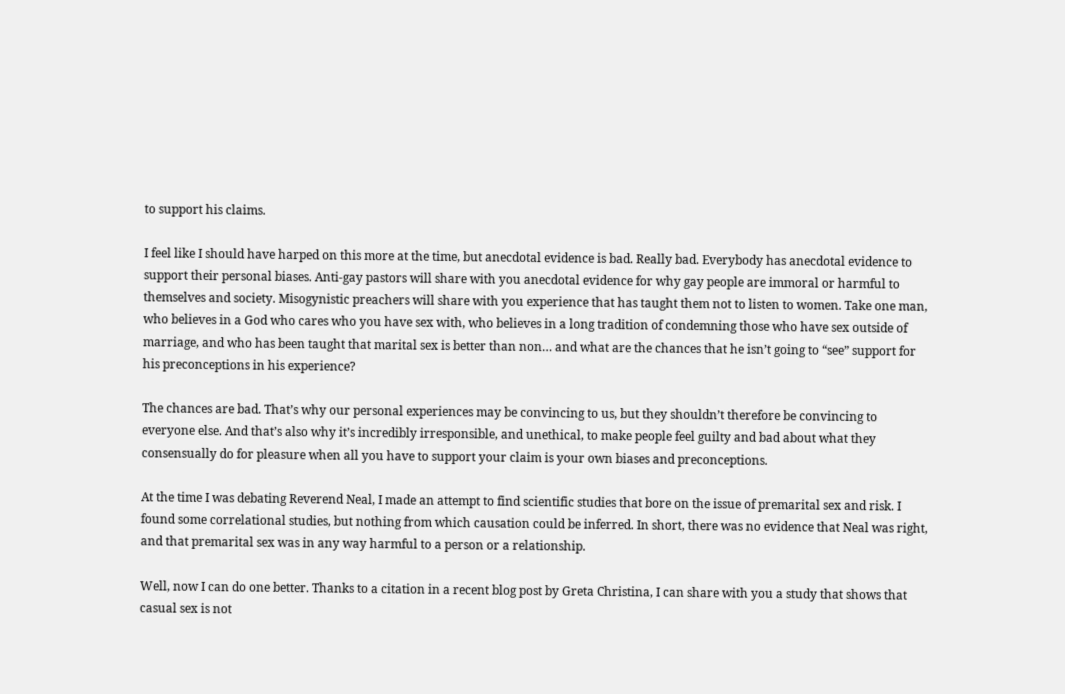to support his claims.

I feel like I should have harped on this more at the time, but anecdotal evidence is bad. Really bad. Everybody has anecdotal evidence to support their personal biases. Anti-gay pastors will share with you anecdotal evidence for why gay people are immoral or harmful to themselves and society. Misogynistic preachers will share with you experience that has taught them not to listen to women. Take one man, who believes in a God who cares who you have sex with, who believes in a long tradition of condemning those who have sex outside of marriage, and who has been taught that marital sex is better than non… and what are the chances that he isn’t going to “see” support for his preconceptions in his experience?

The chances are bad. That’s why our personal experiences may be convincing to us, but they shouldn’t therefore be convincing to everyone else. And that’s also why it’s incredibly irresponsible, and unethical, to make people feel guilty and bad about what they consensually do for pleasure when all you have to support your claim is your own biases and preconceptions.

At the time I was debating Reverend Neal, I made an attempt to find scientific studies that bore on the issue of premarital sex and risk. I found some correlational studies, but nothing from which causation could be inferred. In short, there was no evidence that Neal was right, and that premarital sex was in any way harmful to a person or a relationship.

Well, now I can do one better. Thanks to a citation in a recent blog post by Greta Christina, I can share with you a study that shows that casual sex is not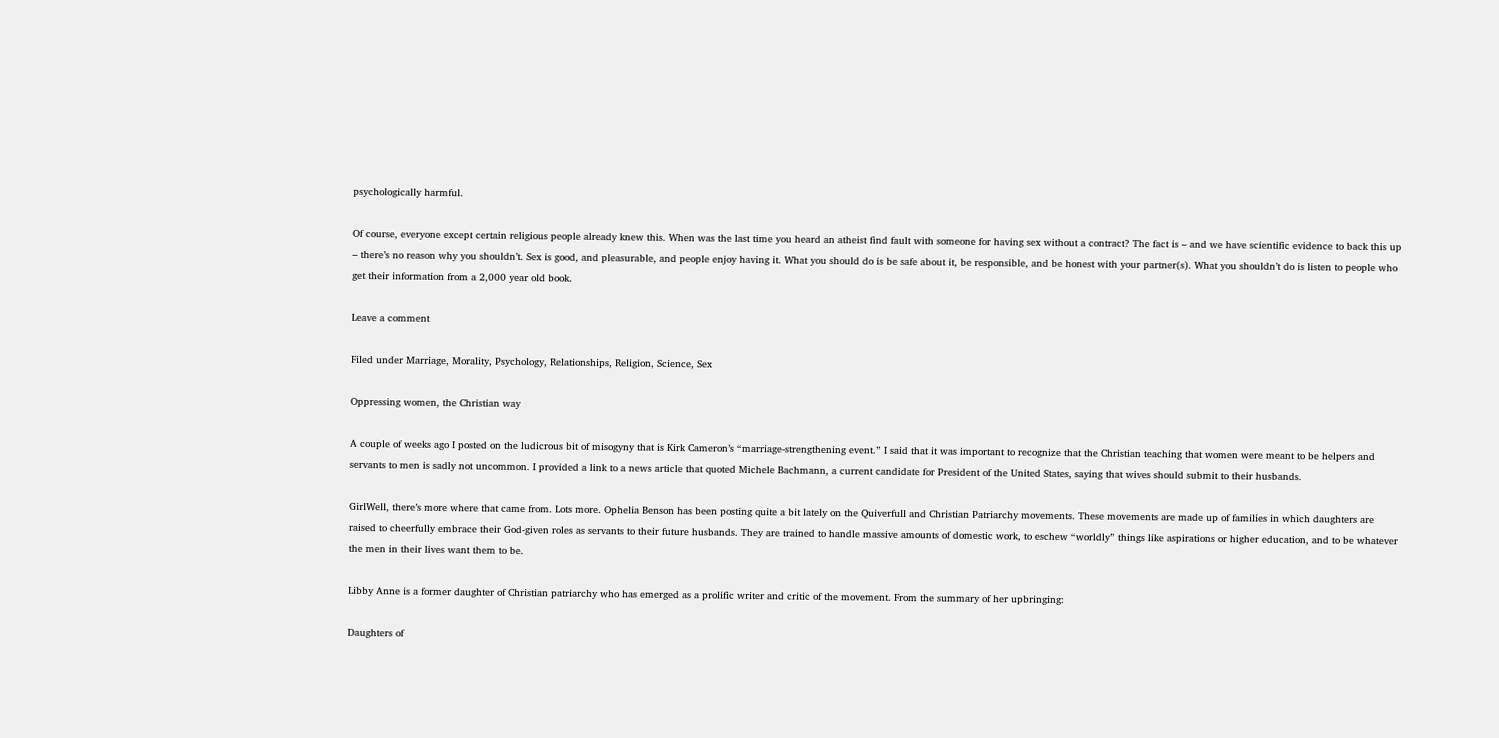psychologically harmful.

Of course, everyone except certain religious people already knew this. When was the last time you heard an atheist find fault with someone for having sex without a contract? The fact is – and we have scientific evidence to back this up – there’s no reason why you shouldn’t. Sex is good, and pleasurable, and people enjoy having it. What you should do is be safe about it, be responsible, and be honest with your partner(s). What you shouldn’t do is listen to people who get their information from a 2,000 year old book.

Leave a comment

Filed under Marriage, Morality, Psychology, Relationships, Religion, Science, Sex

Oppressing women, the Christian way

A couple of weeks ago I posted on the ludicrous bit of misogyny that is Kirk Cameron’s “marriage-strengthening event.” I said that it was important to recognize that the Christian teaching that women were meant to be helpers and servants to men is sadly not uncommon. I provided a link to a news article that quoted Michele Bachmann, a current candidate for President of the United States, saying that wives should submit to their husbands.

GirlWell, there’s more where that came from. Lots more. Ophelia Benson has been posting quite a bit lately on the Quiverfull and Christian Patriarchy movements. These movements are made up of families in which daughters are raised to cheerfully embrace their God-given roles as servants to their future husbands. They are trained to handle massive amounts of domestic work, to eschew “worldly” things like aspirations or higher education, and to be whatever the men in their lives want them to be.

Libby Anne is a former daughter of Christian patriarchy who has emerged as a prolific writer and critic of the movement. From the summary of her upbringing:

Daughters of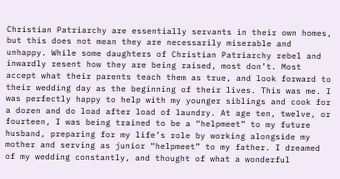Christian Patriarchy are essentially servants in their own homes, but this does not mean they are necessarily miserable and unhappy. While some daughters of Christian Patriarchy rebel and inwardly resent how they are being raised, most don’t. Most accept what their parents teach them as true, and look forward to their wedding day as the beginning of their lives. This was me. I was perfectly happy to help with my younger siblings and cook for a dozen and do load after load of laundry. At age ten, twelve, or fourteen, I was being trained to be a “helpmeet” to my future husband, preparing for my life’s role by working alongside my mother and serving as junior “helpmeet” to my father. I dreamed of my wedding constantly, and thought of what a wonderful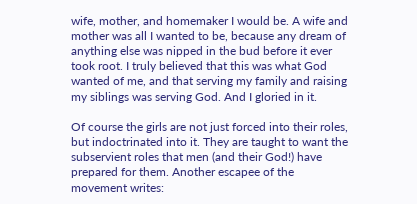wife, mother, and homemaker I would be. A wife and mother was all I wanted to be, because any dream of anything else was nipped in the bud before it ever took root. I truly believed that this was what God wanted of me, and that serving my family and raising my siblings was serving God. And I gloried in it.

Of course the girls are not just forced into their roles, but indoctrinated into it. They are taught to want the subservient roles that men (and their God!) have prepared for them. Another escapee of the movement writes: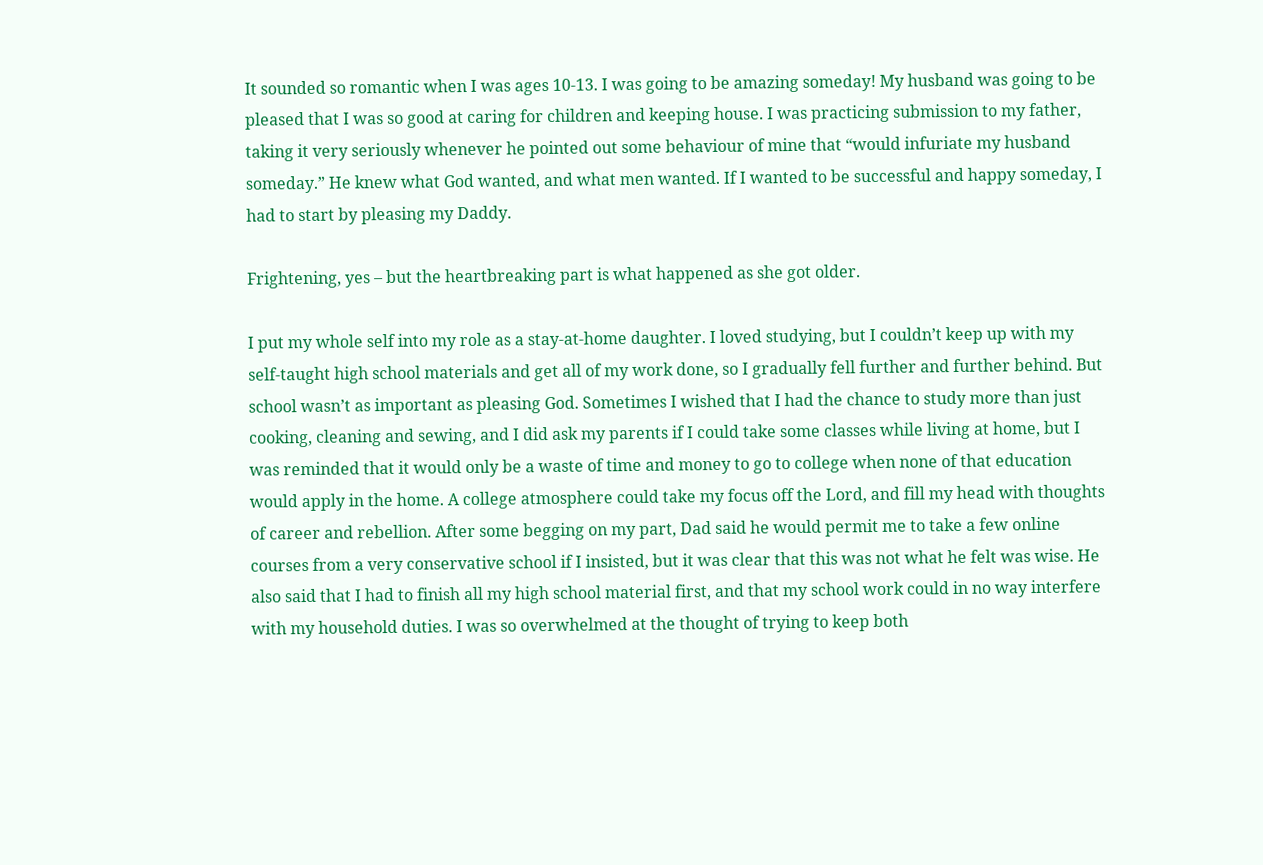It sounded so romantic when I was ages 10-13. I was going to be amazing someday! My husband was going to be pleased that I was so good at caring for children and keeping house. I was practicing submission to my father, taking it very seriously whenever he pointed out some behaviour of mine that “would infuriate my husband someday.” He knew what God wanted, and what men wanted. If I wanted to be successful and happy someday, I had to start by pleasing my Daddy.

Frightening, yes – but the heartbreaking part is what happened as she got older.

I put my whole self into my role as a stay-at-home daughter. I loved studying, but I couldn’t keep up with my self-taught high school materials and get all of my work done, so I gradually fell further and further behind. But school wasn’t as important as pleasing God. Sometimes I wished that I had the chance to study more than just cooking, cleaning and sewing, and I did ask my parents if I could take some classes while living at home, but I was reminded that it would only be a waste of time and money to go to college when none of that education would apply in the home. A college atmosphere could take my focus off the Lord, and fill my head with thoughts of career and rebellion. After some begging on my part, Dad said he would permit me to take a few online courses from a very conservative school if I insisted, but it was clear that this was not what he felt was wise. He also said that I had to finish all my high school material first, and that my school work could in no way interfere with my household duties. I was so overwhelmed at the thought of trying to keep both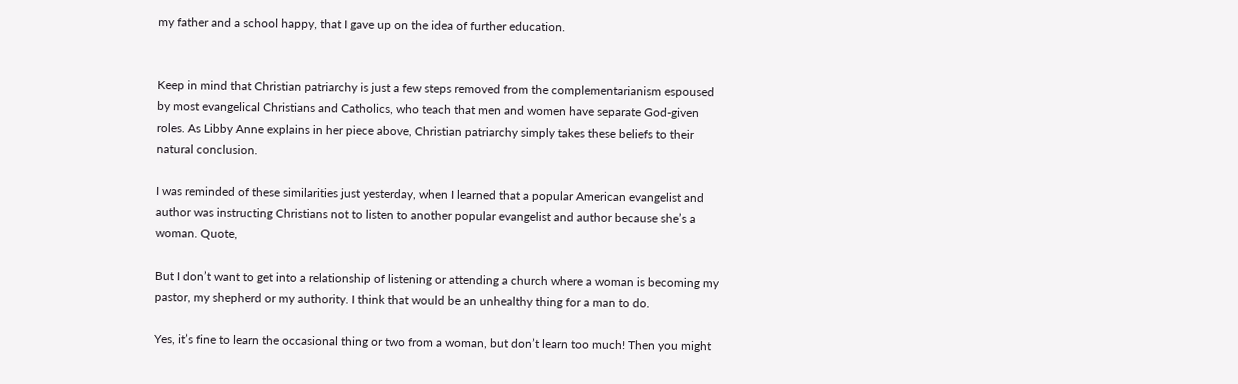my father and a school happy, that I gave up on the idea of further education.


Keep in mind that Christian patriarchy is just a few steps removed from the complementarianism espoused by most evangelical Christians and Catholics, who teach that men and women have separate God-given roles. As Libby Anne explains in her piece above, Christian patriarchy simply takes these beliefs to their natural conclusion.

I was reminded of these similarities just yesterday, when I learned that a popular American evangelist and author was instructing Christians not to listen to another popular evangelist and author because she’s a woman. Quote,

But I don’t want to get into a relationship of listening or attending a church where a woman is becoming my pastor, my shepherd or my authority. I think that would be an unhealthy thing for a man to do.

Yes, it’s fine to learn the occasional thing or two from a woman, but don’t learn too much! Then you might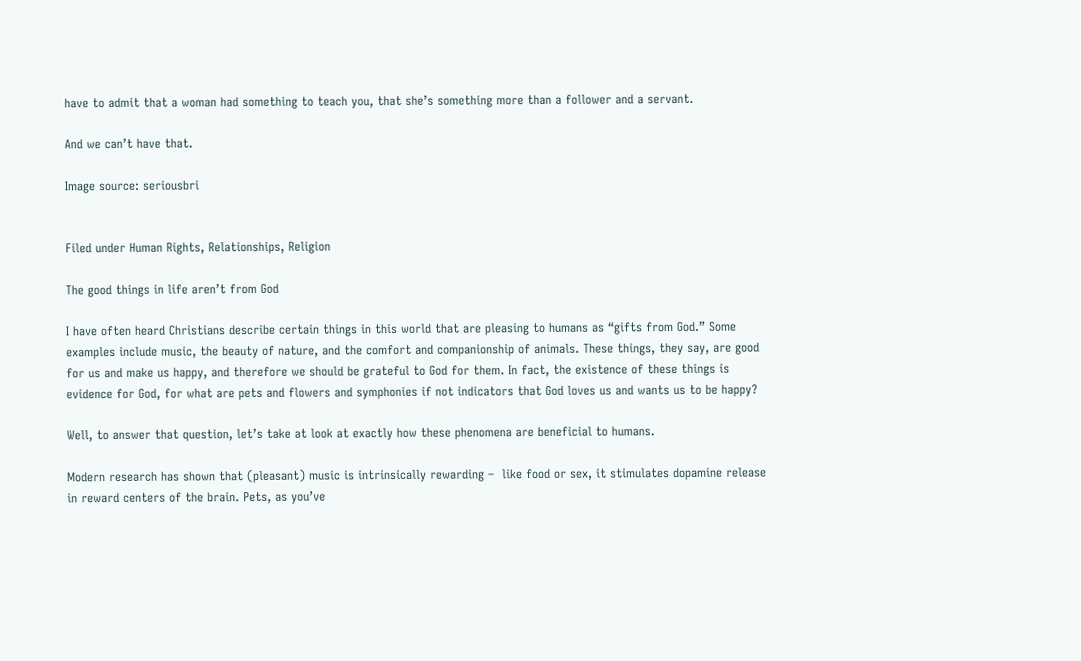have to admit that a woman had something to teach you, that she’s something more than a follower and a servant.

And we can’t have that.

Image source: seriousbri


Filed under Human Rights, Relationships, Religion

The good things in life aren’t from God

I have often heard Christians describe certain things in this world that are pleasing to humans as “gifts from God.” Some examples include music, the beauty of nature, and the comfort and companionship of animals. These things, they say, are good for us and make us happy, and therefore we should be grateful to God for them. In fact, the existence of these things is evidence for God, for what are pets and flowers and symphonies if not indicators that God loves us and wants us to be happy?

Well, to answer that question, let’s take at look at exactly how these phenomena are beneficial to humans.

Modern research has shown that (pleasant) music is intrinsically rewarding –  like food or sex, it stimulates dopamine release in reward centers of the brain. Pets, as you’ve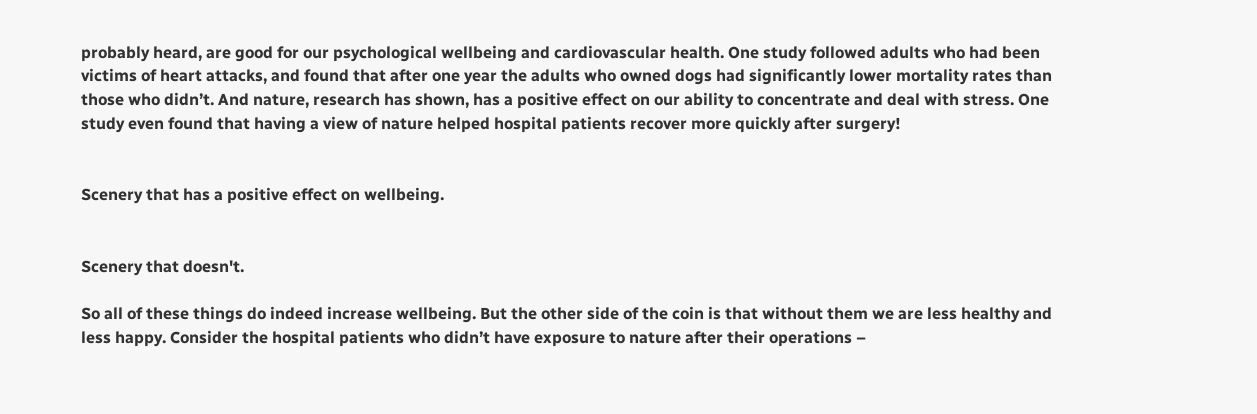probably heard, are good for our psychological wellbeing and cardiovascular health. One study followed adults who had been victims of heart attacks, and found that after one year the adults who owned dogs had significantly lower mortality rates than those who didn’t. And nature, research has shown, has a positive effect on our ability to concentrate and deal with stress. One study even found that having a view of nature helped hospital patients recover more quickly after surgery!


Scenery that has a positive effect on wellbeing.


Scenery that doesn't.

So all of these things do indeed increase wellbeing. But the other side of the coin is that without them we are less healthy and less happy. Consider the hospital patients who didn’t have exposure to nature after their operations –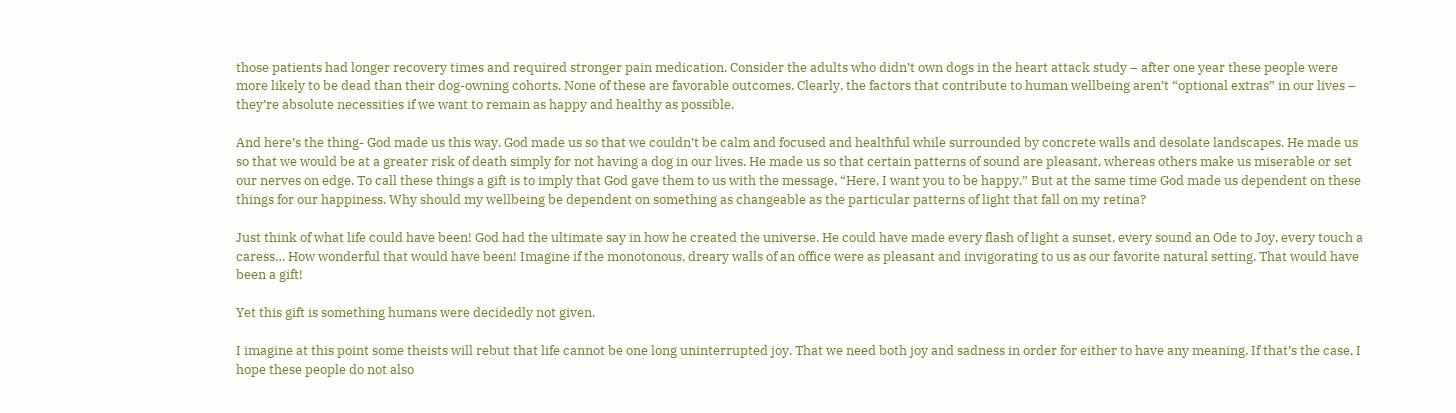those patients had longer recovery times and required stronger pain medication. Consider the adults who didn’t own dogs in the heart attack study – after one year these people were more likely to be dead than their dog-owning cohorts. None of these are favorable outcomes. Clearly, the factors that contribute to human wellbeing aren’t “optional extras” in our lives – they’re absolute necessities if we want to remain as happy and healthy as possible.

And here’s the thing- God made us this way. God made us so that we couldn’t be calm and focused and healthful while surrounded by concrete walls and desolate landscapes. He made us so that we would be at a greater risk of death simply for not having a dog in our lives. He made us so that certain patterns of sound are pleasant, whereas others make us miserable or set our nerves on edge. To call these things a gift is to imply that God gave them to us with the message, “Here, I want you to be happy.” But at the same time God made us dependent on these things for our happiness. Why should my wellbeing be dependent on something as changeable as the particular patterns of light that fall on my retina?

Just think of what life could have been! God had the ultimate say in how he created the universe. He could have made every flash of light a sunset, every sound an Ode to Joy, every touch a caress… How wonderful that would have been! Imagine if the monotonous, dreary walls of an office were as pleasant and invigorating to us as our favorite natural setting. That would have been a gift!

Yet this gift is something humans were decidedly not given.

I imagine at this point some theists will rebut that life cannot be one long uninterrupted joy. That we need both joy and sadness in order for either to have any meaning. If that’s the case, I hope these people do not also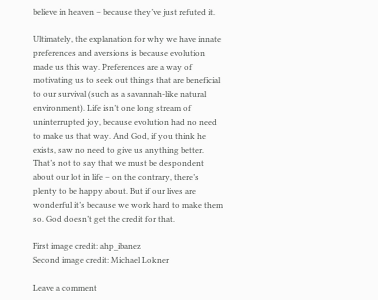believe in heaven – because they’ve just refuted it.

Ultimately, the explanation for why we have innate preferences and aversions is because evolution made us this way. Preferences are a way of motivating us to seek out things that are beneficial to our survival (such as a savannah-like natural environment). Life isn’t one long stream of uninterrupted joy, because evolution had no need to make us that way. And God, if you think he exists, saw no need to give us anything better. That’s not to say that we must be despondent about our lot in life – on the contrary, there’s plenty to be happy about. But if our lives are wonderful it’s because we work hard to make them so. God doesn’t get the credit for that.

First image credit: ahp_ibanez
Second image credit: Michael Lokner

Leave a comment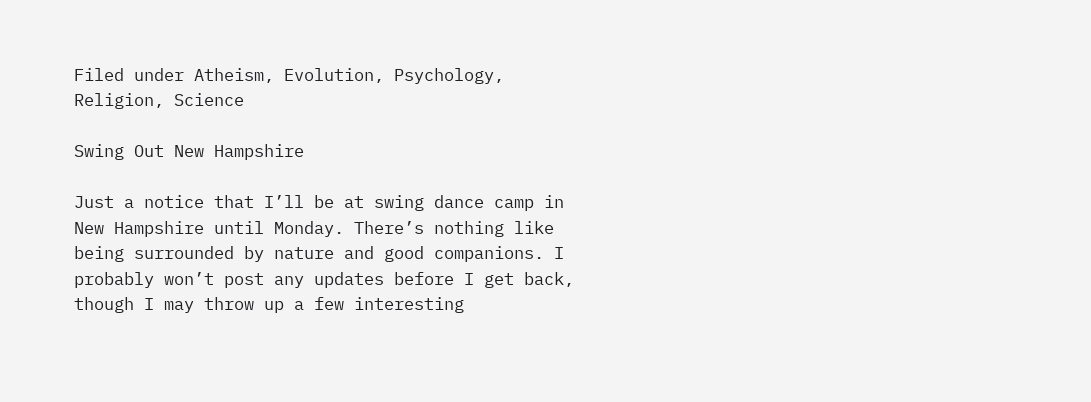Filed under Atheism, Evolution, Psychology, Religion, Science

Swing Out New Hampshire

Just a notice that I’ll be at swing dance camp in New Hampshire until Monday. There’s nothing like being surrounded by nature and good companions. I probably won’t post any updates before I get back, though I may throw up a few interesting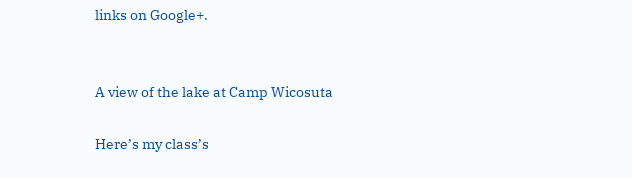links on Google+.


A view of the lake at Camp Wicosuta

Here’s my class’s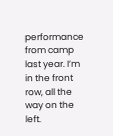performance from camp last year. I’m in the front row, all the way on the left.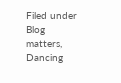Filed under Blog matters, Dancing